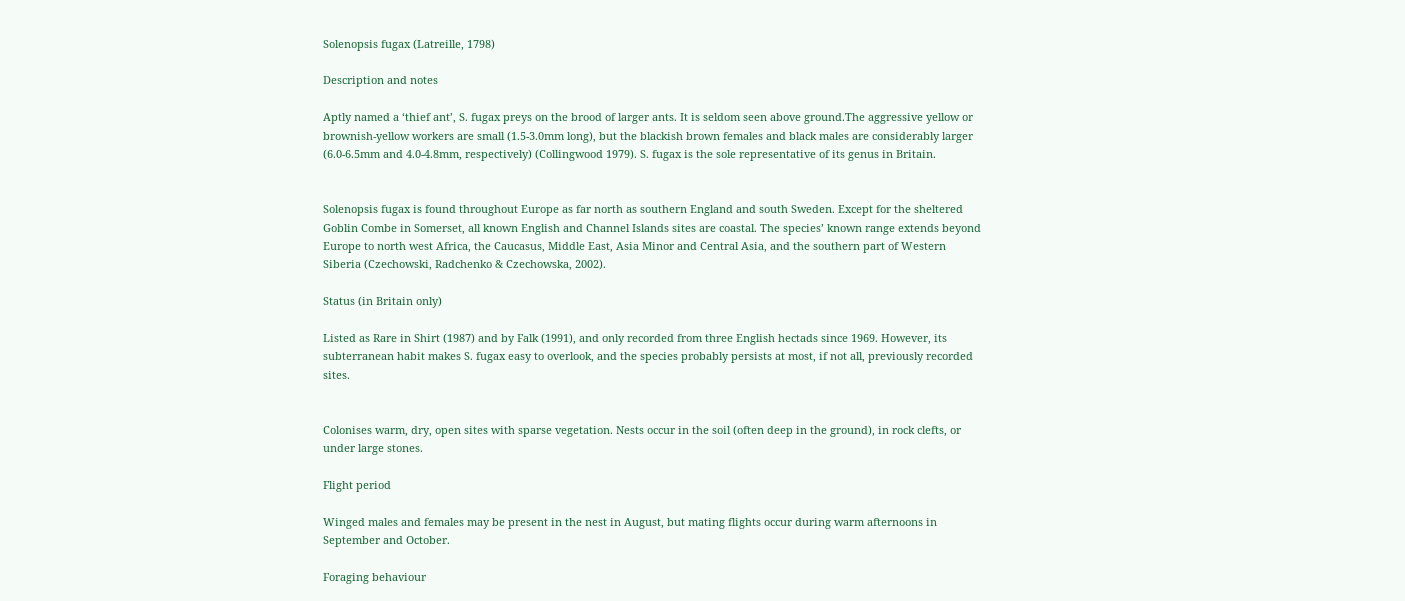Solenopsis fugax (Latreille, 1798)

Description and notes

Aptly named a ‘thief ant’, S. fugax preys on the brood of larger ants. It is seldom seen above ground.The aggressive yellow or brownish-yellow workers are small (1.5-3.0mm long), but the blackish brown females and black males are considerably larger (6.0-6.5mm and 4.0-4.8mm, respectively) (Collingwood 1979). S. fugax is the sole representative of its genus in Britain.


Solenopsis fugax is found throughout Europe as far north as southern England and south Sweden. Except for the sheltered Goblin Combe in Somerset, all known English and Channel Islands sites are coastal. The species’ known range extends beyond Europe to north west Africa, the Caucasus, Middle East, Asia Minor and Central Asia, and the southern part of Western Siberia (Czechowski, Radchenko & Czechowska, 2002).

Status (in Britain only)

Listed as Rare in Shirt (1987) and by Falk (1991), and only recorded from three English hectads since 1969. However, its subterranean habit makes S. fugax easy to overlook, and the species probably persists at most, if not all, previously recorded sites.


Colonises warm, dry, open sites with sparse vegetation. Nests occur in the soil (often deep in the ground), in rock clefts, or under large stones.

Flight period

Winged males and females may be present in the nest in August, but mating flights occur during warm afternoons in September and October.

Foraging behaviour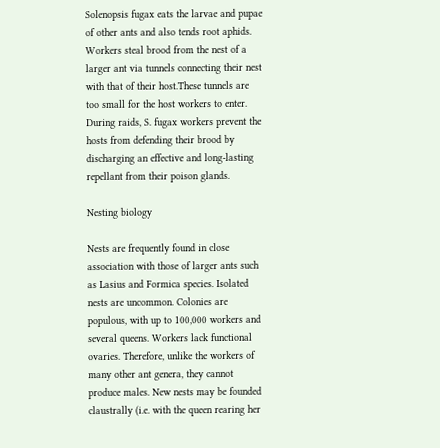Solenopsis fugax eats the larvae and pupae of other ants and also tends root aphids. Workers steal brood from the nest of a larger ant via tunnels connecting their nest with that of their host.These tunnels are too small for the host workers to enter. During raids, S. fugax workers prevent the hosts from defending their brood by discharging an effective and long-lasting repellant from their poison glands.

Nesting biology

Nests are frequently found in close association with those of larger ants such as Lasius and Formica species. Isolated nests are uncommon. Colonies are populous, with up to 100,000 workers and several queens. Workers lack functional ovaries. Therefore, unlike the workers of many other ant genera, they cannot produce males. New nests may be founded claustrally (i.e. with the queen rearing her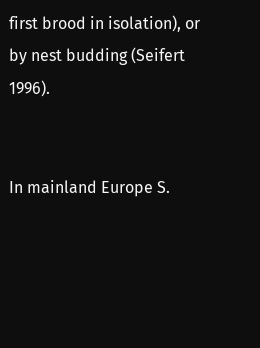first brood in isolation), or by nest budding (Seifert 1996).


In mainland Europe S.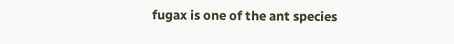fugax is one of the ant species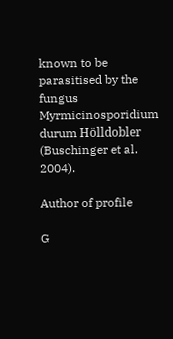known to be parasitised by the fungus Myrmicinosporidium durum Hölldobler (Buschinger et al. 2004).

Author of profile

G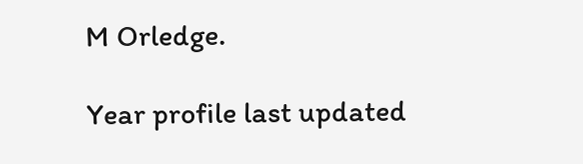M Orledge.

Year profile last updated